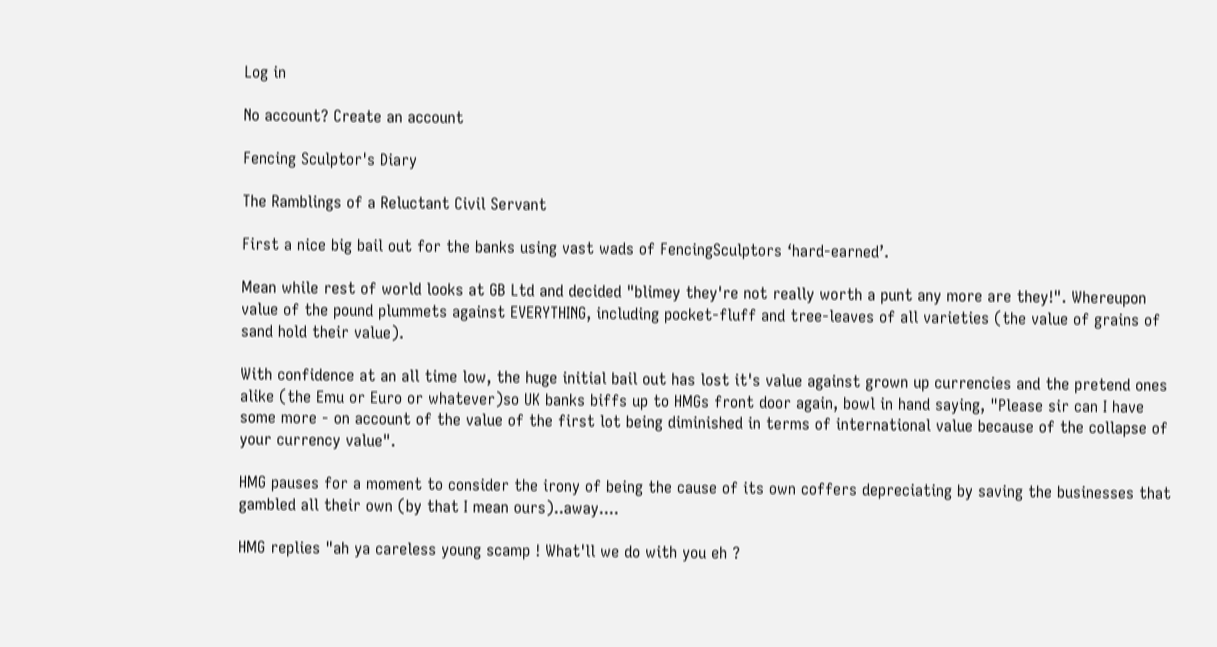Log in

No account? Create an account

Fencing Sculptor's Diary

The Ramblings of a Reluctant Civil Servant

First a nice big bail out for the banks using vast wads of FencingSculptors ‘hard-earned’.

Mean while rest of world looks at GB Ltd and decided "blimey they're not really worth a punt any more are they!". Whereupon value of the pound plummets against EVERYTHING, including pocket-fluff and tree-leaves of all varieties (the value of grains of sand hold their value).

With confidence at an all time low, the huge initial bail out has lost it's value against grown up currencies and the pretend ones alike (the Emu or Euro or whatever)so UK banks biffs up to HMGs front door again, bowl in hand saying, "Please sir can I have some more - on account of the value of the first lot being diminished in terms of international value because of the collapse of your currency value".

HMG pauses for a moment to consider the irony of being the cause of its own coffers depreciating by saving the businesses that gambled all their own (by that I mean ours)..away....

HMG replies "ah ya careless young scamp ! What'll we do with you eh ?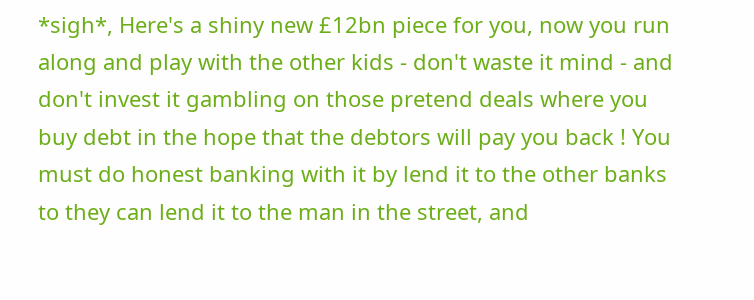*sigh*, Here's a shiny new £12bn piece for you, now you run along and play with the other kids - don't waste it mind - and don't invest it gambling on those pretend deals where you buy debt in the hope that the debtors will pay you back ! You must do honest banking with it by lend it to the other banks to they can lend it to the man in the street, and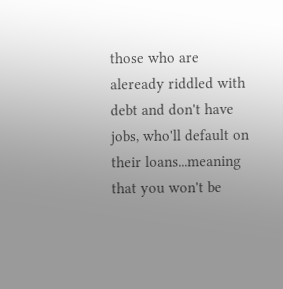those who are aleready riddled with debt and don't have jobs, who'll default on their loans...meaning that you won't be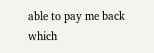able to pay me back which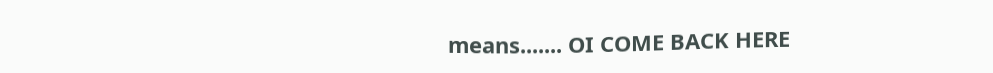means....... OI COME BACK HERE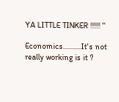YA LITTLE TINKER !!!!! "

Economics.........It's not really working is it ?